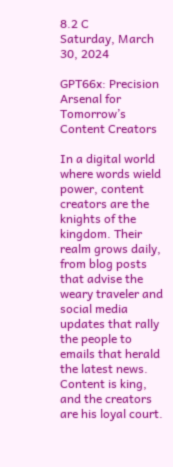8.2 C
Saturday, March 30, 2024

GPT66x: Precision Arsenal for Tomorrow’s Content Creators

In a digital world where words wield power, content creators are the knights of the kingdom. Their realm grows daily, from blog posts that advise the weary traveler and social media updates that rally the people to emails that herald the latest news. Content is king, and the creators are his loyal court.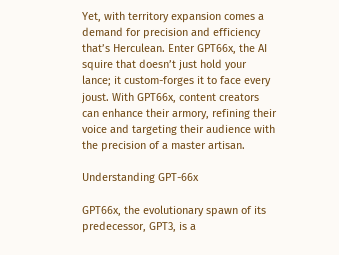Yet, with territory expansion comes a demand for precision and efficiency that’s Herculean. Enter GPT66x, the AI squire that doesn’t just hold your lance; it custom-forges it to face every joust. With GPT66x, content creators can enhance their armory, refining their voice and targeting their audience with the precision of a master artisan.

Understanding GPT-66x

GPT66x, the evolutionary spawn of its predecessor, GPT3, is a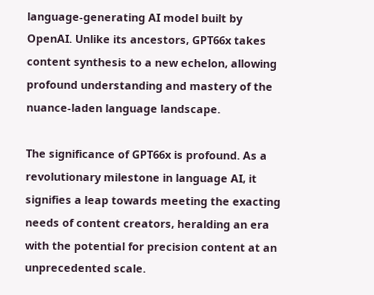language-generating AI model built by OpenAI. Unlike its ancestors, GPT66x takes content synthesis to a new echelon, allowing profound understanding and mastery of the nuance-laden language landscape.

The significance of GPT66x is profound. As a revolutionary milestone in language AI, it signifies a leap towards meeting the exacting needs of content creators, heralding an era with the potential for precision content at an unprecedented scale.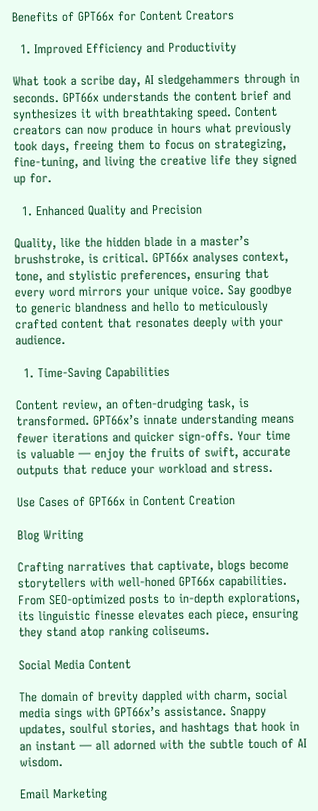Benefits of GPT66x for Content Creators

  1. Improved Efficiency and Productivity

What took a scribe day, AI sledgehammers through in seconds. GPT66x understands the content brief and synthesizes it with breathtaking speed. Content creators can now produce in hours what previously took days, freeing them to focus on strategizing, fine-tuning, and living the creative life they signed up for.

  1. Enhanced Quality and Precision

Quality, like the hidden blade in a master’s brushstroke, is critical. GPT66x analyses context, tone, and stylistic preferences, ensuring that every word mirrors your unique voice. Say goodbye to generic blandness and hello to meticulously crafted content that resonates deeply with your audience.

  1. Time-Saving Capabilities

Content review, an often-drudging task, is transformed. GPT66x’s innate understanding means fewer iterations and quicker sign-offs. Your time is valuable — enjoy the fruits of swift, accurate outputs that reduce your workload and stress.

Use Cases of GPT66x in Content Creation

Blog Writing

Crafting narratives that captivate, blogs become storytellers with well-honed GPT66x capabilities. From SEO-optimized posts to in-depth explorations, its linguistic finesse elevates each piece, ensuring they stand atop ranking coliseums.

Social Media Content

The domain of brevity dappled with charm, social media sings with GPT66x’s assistance. Snappy updates, soulful stories, and hashtags that hook in an instant — all adorned with the subtle touch of AI wisdom.

Email Marketing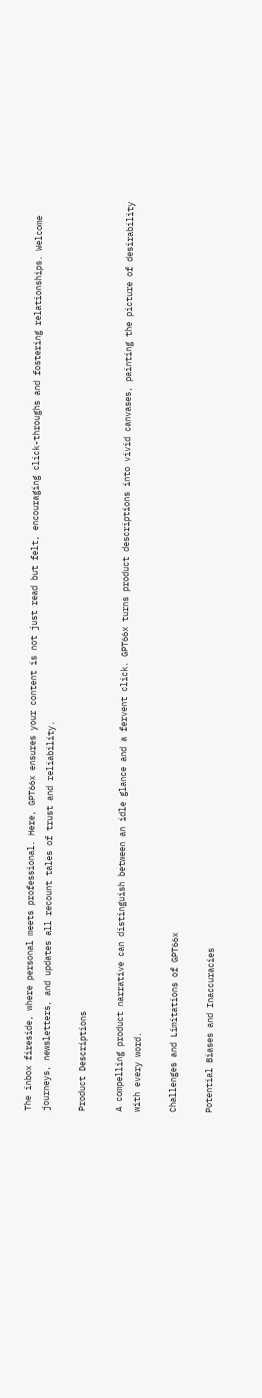The inbox fireside, where personal meets professional. Here, GPT66x ensures your content is not just read but felt, encouraging click-throughs and fostering relationships. Welcome journeys, newsletters, and updates all recount tales of trust and reliability.

Product Descriptions

A compelling product narrative can distinguish between an idle glance and a fervent click. GPT66x turns product descriptions into vivid canvases, painting the picture of desirability with every word.

Challenges and Limitations of GPT66x

Potential Biases and Inaccuracies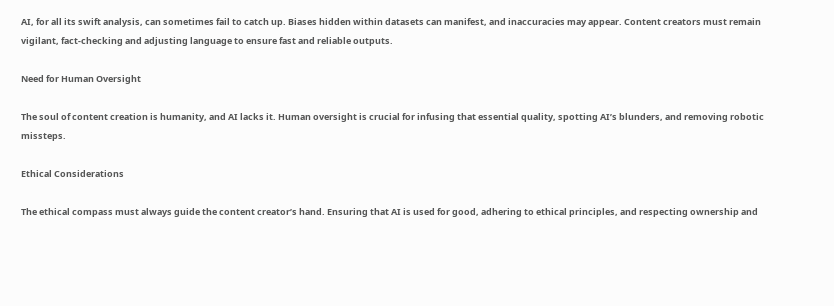AI, for all its swift analysis, can sometimes fail to catch up. Biases hidden within datasets can manifest, and inaccuracies may appear. Content creators must remain vigilant, fact-checking and adjusting language to ensure fast and reliable outputs.

Need for Human Oversight

The soul of content creation is humanity, and AI lacks it. Human oversight is crucial for infusing that essential quality, spotting AI’s blunders, and removing robotic missteps.

Ethical Considerations

The ethical compass must always guide the content creator’s hand. Ensuring that AI is used for good, adhering to ethical principles, and respecting ownership and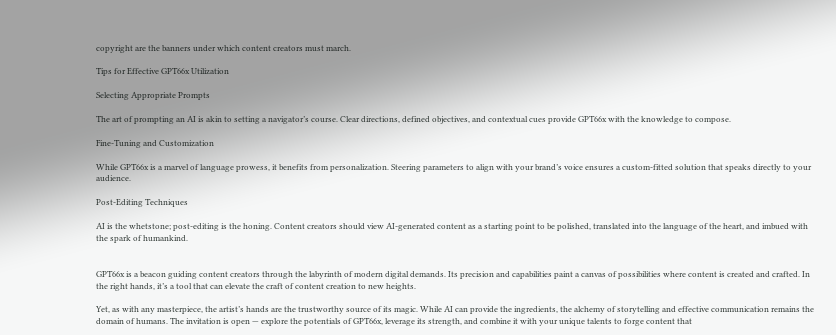copyright are the banners under which content creators must march.

Tips for Effective GPT66x Utilization

Selecting Appropriate Prompts

The art of prompting an AI is akin to setting a navigator’s course. Clear directions, defined objectives, and contextual cues provide GPT66x with the knowledge to compose.

Fine-Tuning and Customization

While GPT66x is a marvel of language prowess, it benefits from personalization. Steering parameters to align with your brand’s voice ensures a custom-fitted solution that speaks directly to your audience.

Post-Editing Techniques

AI is the whetstone; post-editing is the honing. Content creators should view AI-generated content as a starting point to be polished, translated into the language of the heart, and imbued with the spark of humankind.


GPT66x is a beacon guiding content creators through the labyrinth of modern digital demands. Its precision and capabilities paint a canvas of possibilities where content is created and crafted. In the right hands, it’s a tool that can elevate the craft of content creation to new heights.

Yet, as with any masterpiece, the artist’s hands are the trustworthy source of its magic. While AI can provide the ingredients, the alchemy of storytelling and effective communication remains the domain of humans. The invitation is open — explore the potentials of GPT66x, leverage its strength, and combine it with your unique talents to forge content that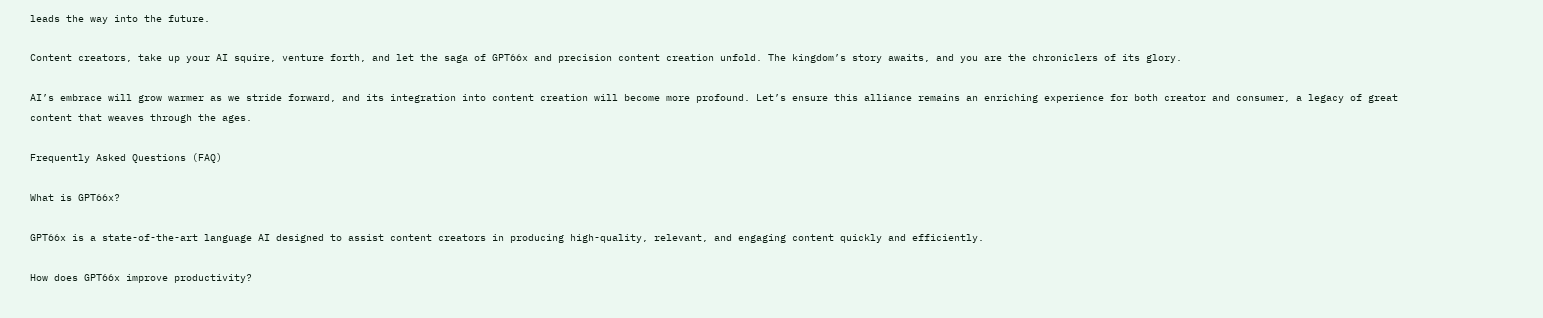leads the way into the future.

Content creators, take up your AI squire, venture forth, and let the saga of GPT66x and precision content creation unfold. The kingdom’s story awaits, and you are the chroniclers of its glory.

AI’s embrace will grow warmer as we stride forward, and its integration into content creation will become more profound. Let’s ensure this alliance remains an enriching experience for both creator and consumer, a legacy of great content that weaves through the ages.

Frequently Asked Questions (FAQ)

What is GPT66x?

GPT66x is a state-of-the-art language AI designed to assist content creators in producing high-quality, relevant, and engaging content quickly and efficiently.

How does GPT66x improve productivity?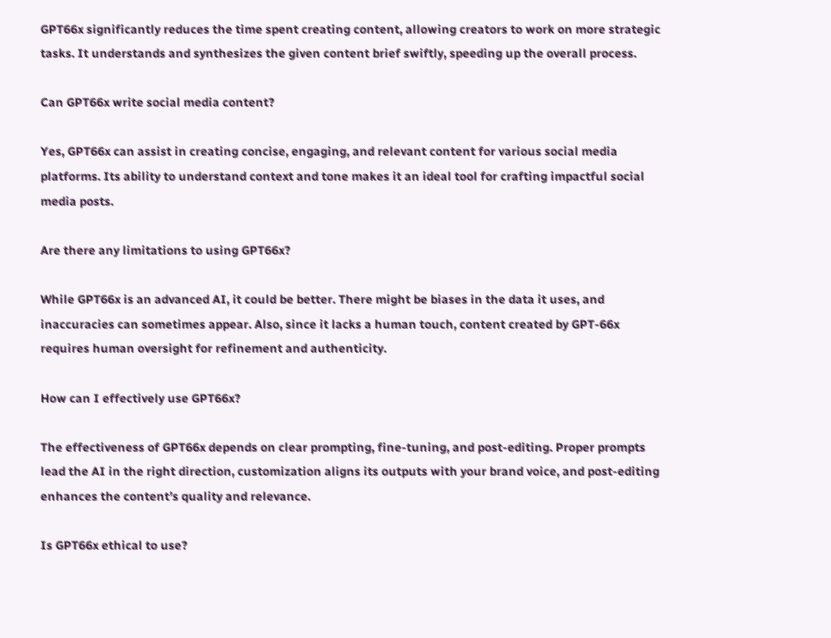GPT66x significantly reduces the time spent creating content, allowing creators to work on more strategic tasks. It understands and synthesizes the given content brief swiftly, speeding up the overall process.

Can GPT66x write social media content?

Yes, GPT66x can assist in creating concise, engaging, and relevant content for various social media platforms. Its ability to understand context and tone makes it an ideal tool for crafting impactful social media posts.

Are there any limitations to using GPT66x?

While GPT66x is an advanced AI, it could be better. There might be biases in the data it uses, and inaccuracies can sometimes appear. Also, since it lacks a human touch, content created by GPT-66x requires human oversight for refinement and authenticity.

How can I effectively use GPT66x?

The effectiveness of GPT66x depends on clear prompting, fine-tuning, and post-editing. Proper prompts lead the AI in the right direction, customization aligns its outputs with your brand voice, and post-editing enhances the content’s quality and relevance.

Is GPT66x ethical to use?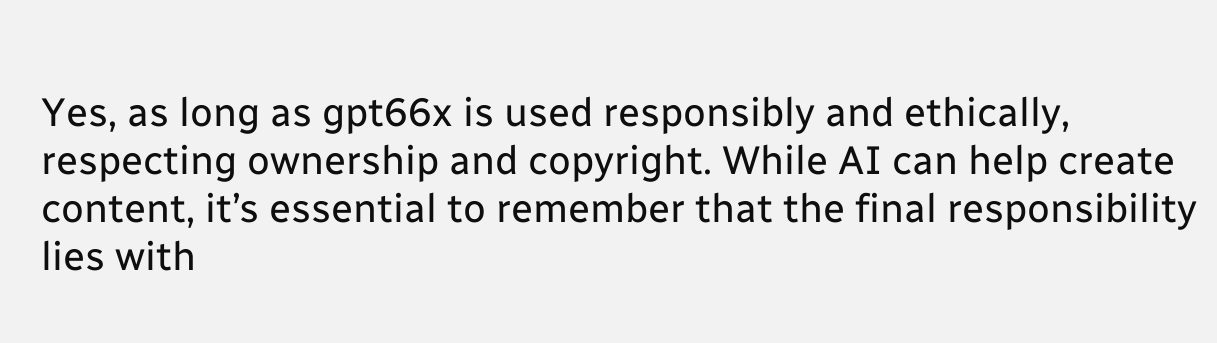Yes, as long as gpt66x is used responsibly and ethically, respecting ownership and copyright. While AI can help create content, it’s essential to remember that the final responsibility lies with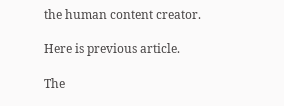the human content creator.

Here is previous article.

The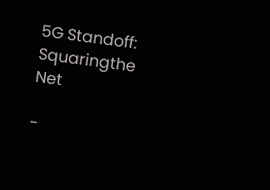5G Standoff: Squaringthe Net

-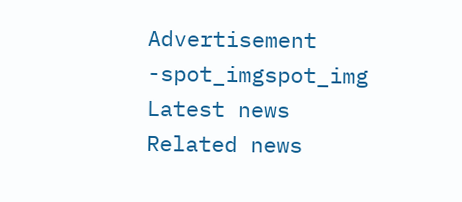Advertisement -spot_imgspot_img
Latest news
Related news